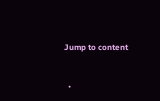Jump to content


  •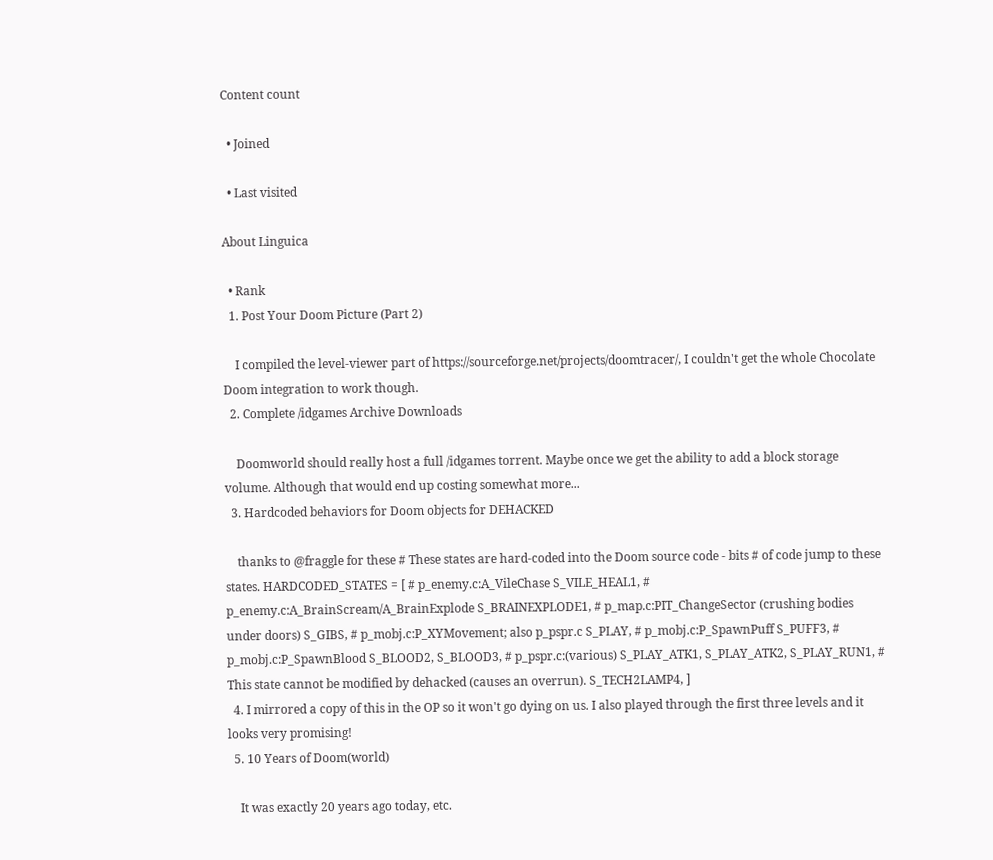Content count

  • Joined

  • Last visited

About Linguica

  • Rank
  1. Post Your Doom Picture (Part 2)

    I compiled the level-viewer part of https://sourceforge.net/projects/doomtracer/, I couldn't get the whole Chocolate Doom integration to work though.
  2. Complete /idgames Archive Downloads

    Doomworld should really host a full /idgames torrent. Maybe once we get the ability to add a block storage volume. Although that would end up costing somewhat more...
  3. Hardcoded behaviors for Doom objects for DEHACKED

    thanks to @fraggle for these # These states are hard-coded into the Doom source code - bits # of code jump to these states. HARDCODED_STATES = [ # p_enemy.c:A_VileChase S_VILE_HEAL1, # p_enemy.c:A_BrainScream/A_BrainExplode S_BRAINEXPLODE1, # p_map.c:PIT_ChangeSector (crushing bodies under doors) S_GIBS, # p_mobj.c:P_XYMovement; also p_pspr.c S_PLAY, # p_mobj.c:P_SpawnPuff S_PUFF3, # p_mobj.c:P_SpawnBlood S_BLOOD2, S_BLOOD3, # p_pspr.c:(various) S_PLAY_ATK1, S_PLAY_ATK2, S_PLAY_RUN1, # This state cannot be modified by dehacked (causes an overrun). S_TECH2LAMP4, ]
  4. I mirrored a copy of this in the OP so it won't go dying on us. I also played through the first three levels and it looks very promising!
  5. 10 Years of Doom(world)

    It was exactly 20 years ago today, etc.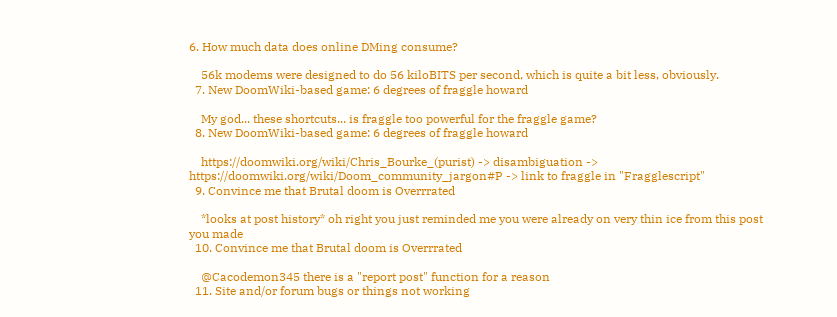6. How much data does online DMing consume?

    56k modems were designed to do 56 kiloBITS per second, which is quite a bit less, obviously.
  7. New DoomWiki-based game: 6 degrees of fraggle howard

    My god... these shortcuts... is fraggle too powerful for the fraggle game?
  8. New DoomWiki-based game: 6 degrees of fraggle howard

    https://doomwiki.org/wiki/Chris_Bourke_(purist) -> disambiguation -> https://doomwiki.org/wiki/Doom_community_jargon#P -> link to fraggle in "Fragglescript"
  9. Convince me that Brutal doom is Overrrated

    *looks at post history* oh right you just reminded me you were already on very thin ice from this post you made
  10. Convince me that Brutal doom is Overrrated

    @Cacodemon345 there is a "report post" function for a reason
  11. Site and/or forum bugs or things not working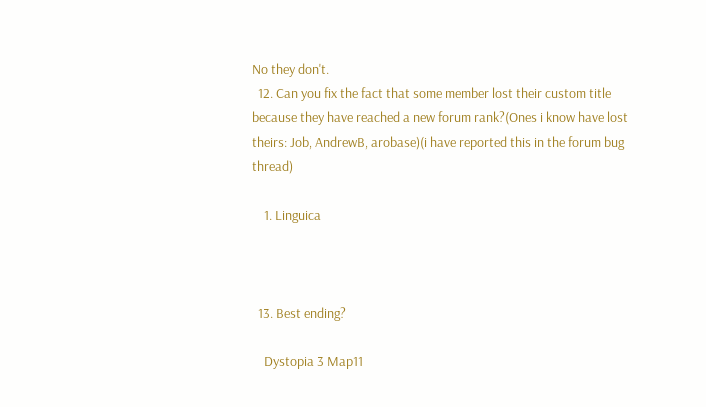No they don't.
  12. Can you fix the fact that some member lost their custom title because they have reached a new forum rank?(Ones i know have lost theirs: Job, AndrewB, arobase)(i have reported this in the forum bug thread)

    1. Linguica



  13. Best ending?

    Dystopia 3 Map11